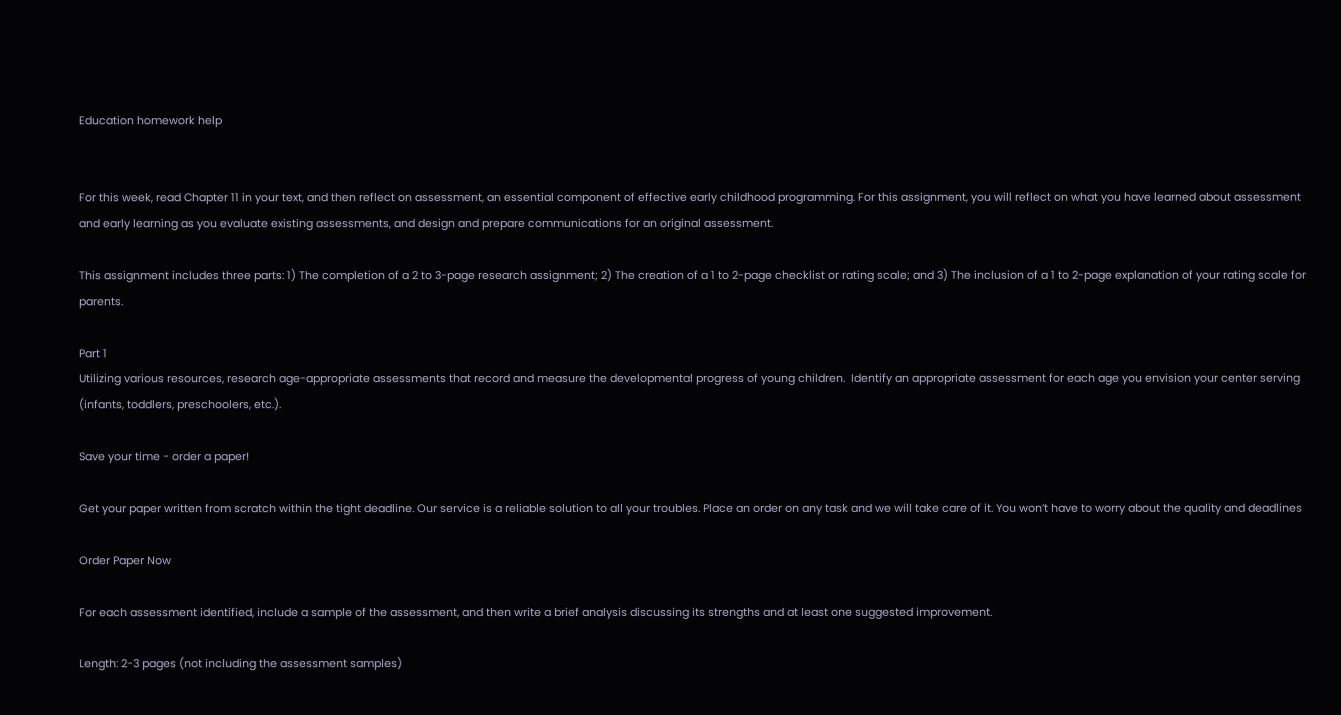Education homework help


For this week, read Chapter 11 in your text, and then reflect on assessment, an essential component of effective early childhood programming. For this assignment, you will reflect on what you have learned about assessment and early learning as you evaluate existing assessments, and design and prepare communications for an original assessment.

This assignment includes three parts: 1) The completion of a 2 to 3-page research assignment; 2) The creation of a 1 to 2-page checklist or rating scale; and 3) The inclusion of a 1 to 2-page explanation of your rating scale for parents.

Part 1
Utilizing various resources, research age-appropriate assessments that record and measure the developmental progress of young children.  Identify an appropriate assessment for each age you envision your center serving (infants, toddlers, preschoolers, etc.).

Save your time - order a paper!

Get your paper written from scratch within the tight deadline. Our service is a reliable solution to all your troubles. Place an order on any task and we will take care of it. You won’t have to worry about the quality and deadlines

Order Paper Now

For each assessment identified, include a sample of the assessment, and then write a brief analysis discussing its strengths and at least one suggested improvement.

Length: 2-3 pages (not including the assessment samples)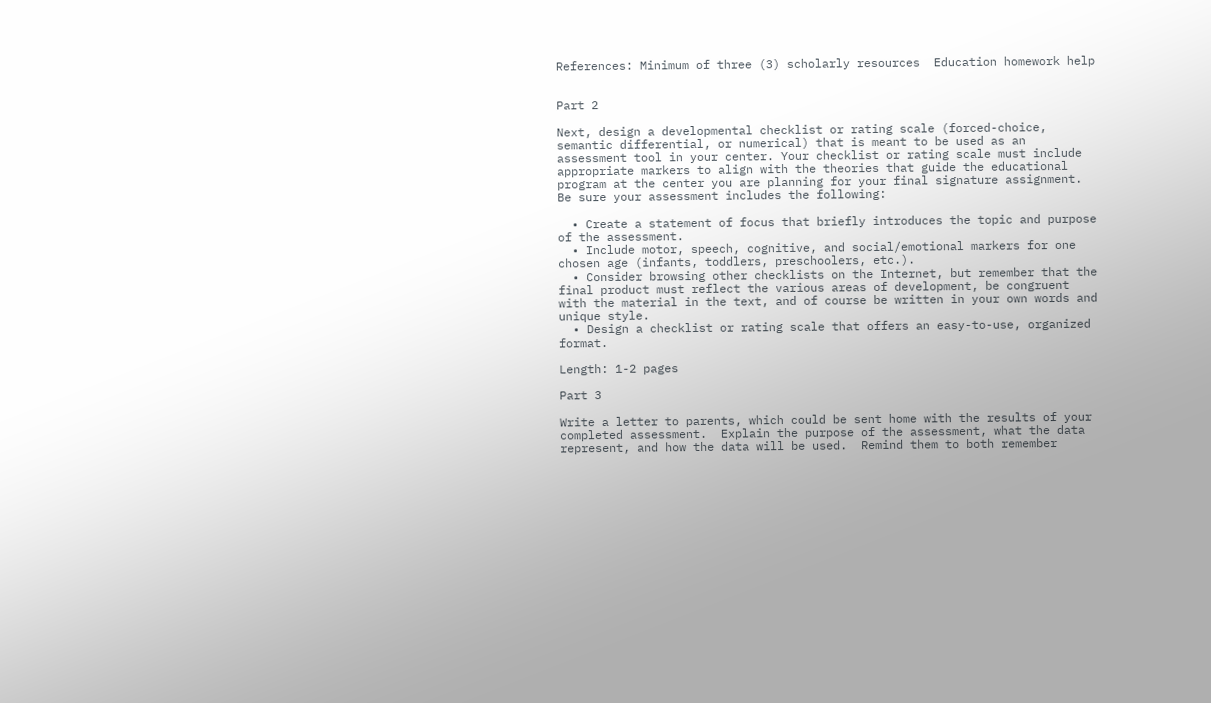References: Minimum of three (3) scholarly resources  Education homework help


Part 2

Next, design a developmental checklist or rating scale (forced-choice, semantic differential, or numerical) that is meant to be used as an assessment tool in your center. Your checklist or rating scale must include appropriate markers to align with the theories that guide the educational program at the center you are planning for your final signature assignment. Be sure your assessment includes the following:

  • Create a statement of focus that briefly introduces the topic and purpose of the assessment.
  • Include motor, speech, cognitive, and social/emotional markers for one chosen age (infants, toddlers, preschoolers, etc.).
  • Consider browsing other checklists on the Internet, but remember that the final product must reflect the various areas of development, be congruent with the material in the text, and of course be written in your own words and unique style.
  • Design a checklist or rating scale that offers an easy-to-use, organized format.

Length: 1-2 pages

Part 3

Write a letter to parents, which could be sent home with the results of your completed assessment.  Explain the purpose of the assessment, what the data represent, and how the data will be used.  Remind them to both remember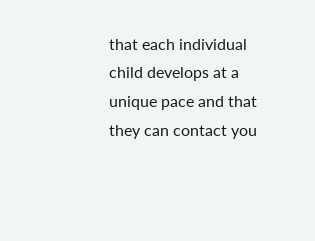that each individual child develops at a unique pace and that they can contact you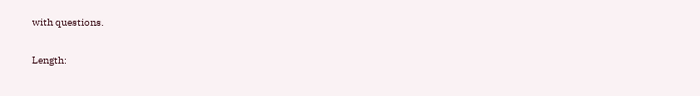with questions.

Length: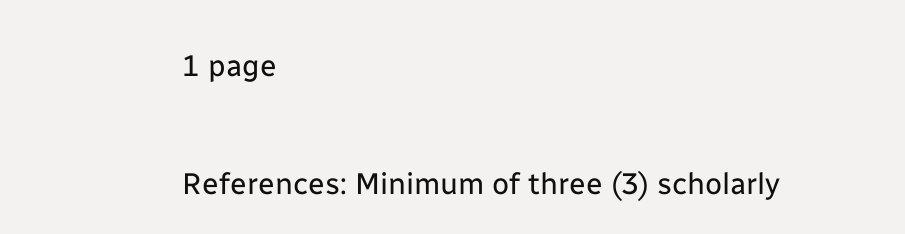1 page

References: Minimum of three (3) scholarly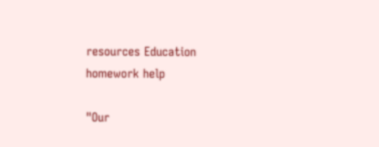resources Education homework help

"Our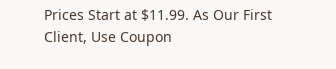Prices Start at $11.99. As Our First Client, Use Coupon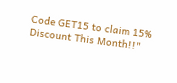Code GET15 to claim 15% Discount This Month!!"